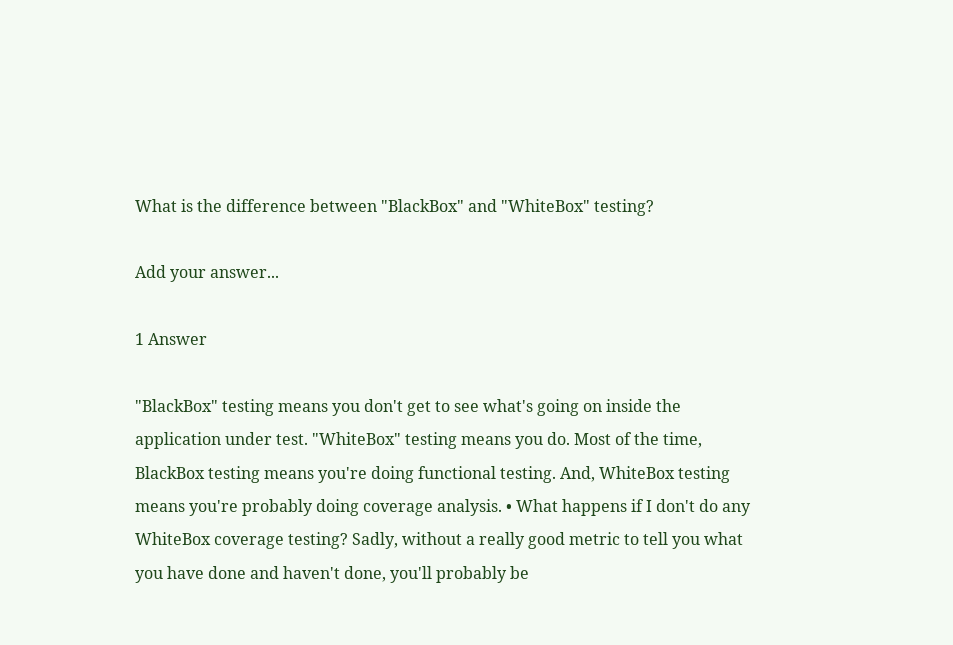What is the difference between "BlackBox" and "WhiteBox" testing?

Add your answer...

1 Answer

"BlackBox" testing means you don't get to see what's going on inside the application under test. "WhiteBox" testing means you do. Most of the time, BlackBox testing means you're doing functional testing. And, WhiteBox testing means you're probably doing coverage analysis. • What happens if I don't do any WhiteBox coverage testing? Sadly, without a really good metric to tell you what you have done and haven't done, you'll probably be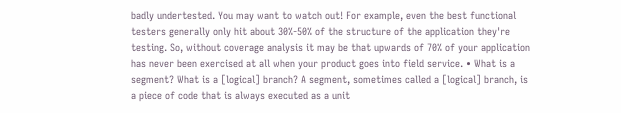badly undertested. You may want to watch out! For example, even the best functional testers generally only hit about 30%-50% of the structure of the application they're testing. So, without coverage analysis it may be that upwards of 70% of your application has never been exercised at all when your product goes into field service. • What is a segment? What is a [logical] branch? A segment, sometimes called a [logical] branch, is a piece of code that is always executed as a unit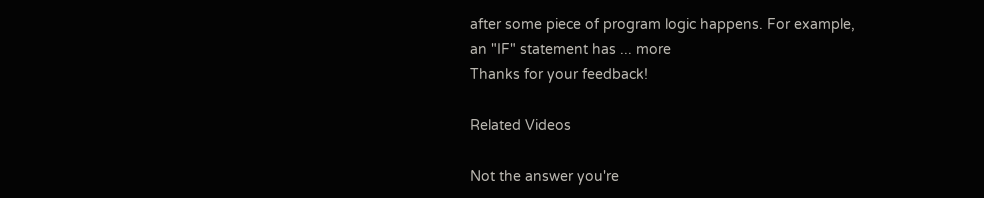after some piece of program logic happens. For example, an "IF" statement has ... more
Thanks for your feedback!

Related Videos

Not the answer you're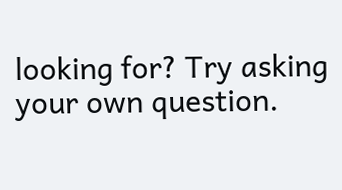looking for? Try asking your own question.